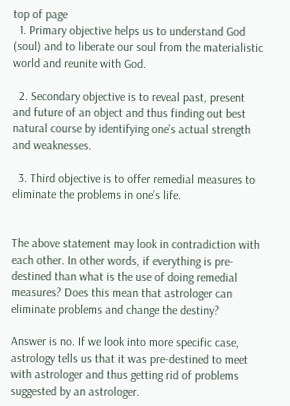top of page
  1. Primary objective helps us to understand God (soul) and to liberate our soul from the materialistic world and reunite with God.

  2. Secondary objective is to reveal past, present and future of an object and thus finding out best natural course by identifying one’s actual strength and weaknesses.

  3. Third objective is to offer remedial measures to eliminate the problems in one’s life.


The above statement may look in contradiction with each other. In other words, if everything is pre-destined than what is the use of doing remedial measures? Does this mean that astrologer can eliminate problems and change the destiny?

Answer is no. If we look into more specific case, astrology tells us that it was pre-destined to meet with astrologer and thus getting rid of problems suggested by an astrologer.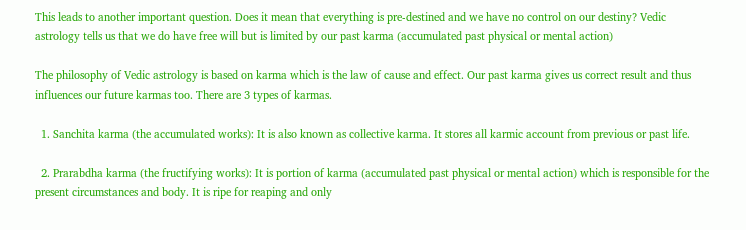This leads to another important question. Does it mean that everything is pre-destined and we have no control on our destiny? Vedic astrology tells us that we do have free will but is limited by our past karma (accumulated past physical or mental action)

The philosophy of Vedic astrology is based on karma which is the law of cause and effect. Our past karma gives us correct result and thus influences our future karmas too. There are 3 types of karmas.

  1. Sanchita karma (the accumulated works): It is also known as collective karma. It stores all karmic account from previous or past life.

  2. Prarabdha karma (the fructifying works): It is portion of karma (accumulated past physical or mental action) which is responsible for the present circumstances and body. It is ripe for reaping and only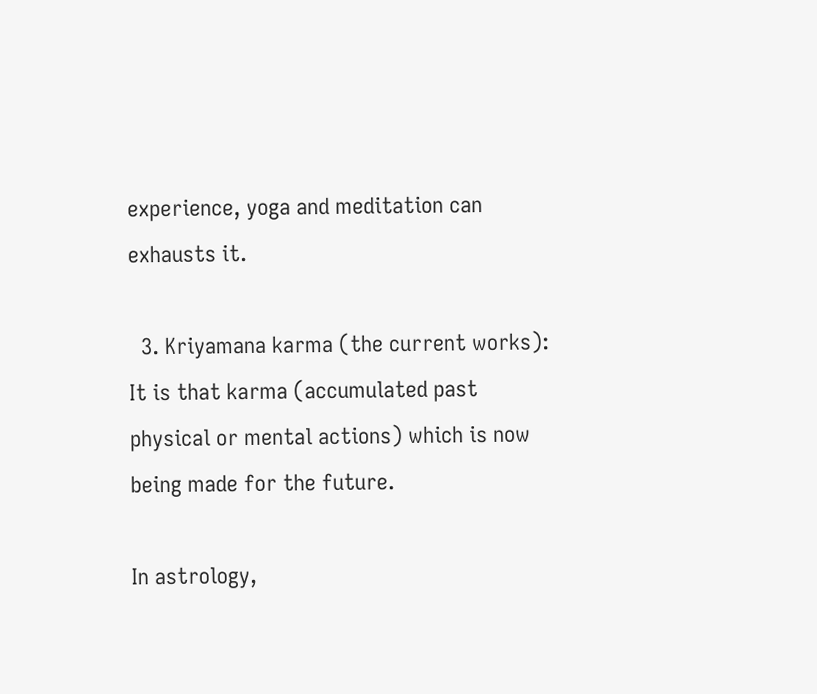experience, yoga and meditation can exhausts it.

  3. Kriyamana karma (the current works): It is that karma (accumulated past physical or mental actions) which is now being made for the future.

In astrology,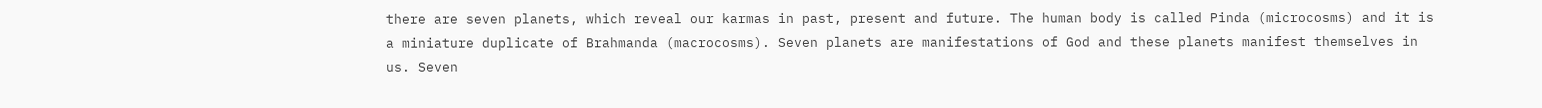there are seven planets, which reveal our karmas in past, present and future. The human body is called Pinda (microcosms) and it is a miniature duplicate of Brahmanda (macrocosms). Seven planets are manifestations of God and these planets manifest themselves in us. Seven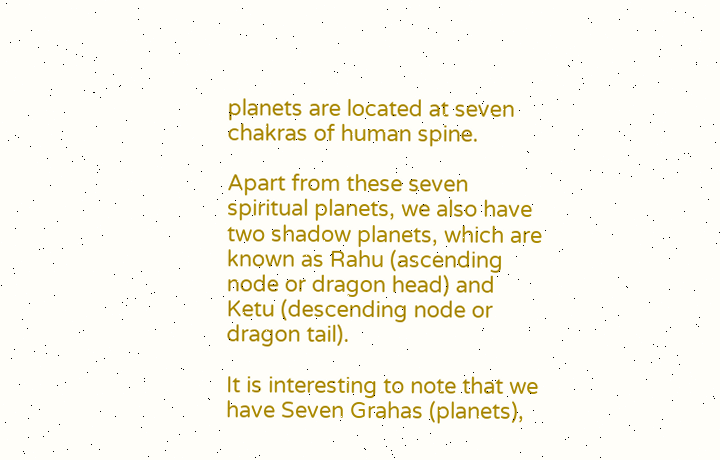planets are located at seven chakras of human spine.

Apart from these seven spiritual planets, we also have two shadow planets, which are known as Rahu (ascending node or dragon head) and Ketu (descending node or dragon tail).

It is interesting to note that we have Seven Grahas (planets),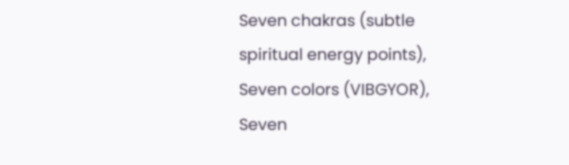Seven chakras (subtle spiritual energy points), Seven colors (VIBGYOR), Seven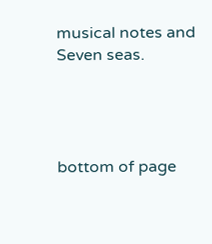musical notes and Seven seas.




bottom of page